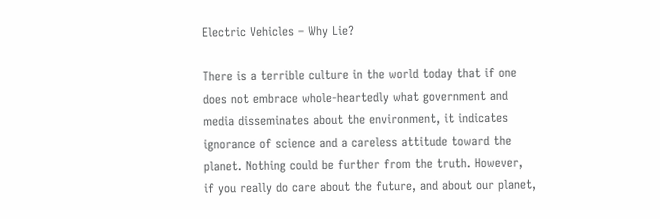Electric Vehicles – Why Lie?

There is a terrible culture in the world today that if one does not embrace whole-heartedly what government and media disseminates about the environment, it indicates ignorance of science and a careless attitude toward the planet. Nothing could be further from the truth. However, if you really do care about the future, and about our planet,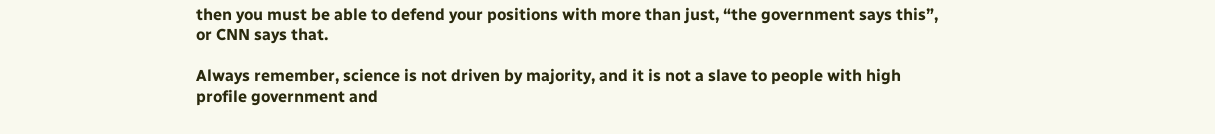then you must be able to defend your positions with more than just, “the government says this”, or CNN says that.

Always remember, science is not driven by majority, and it is not a slave to people with high profile government and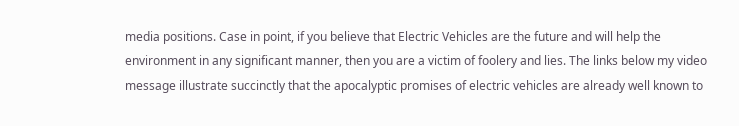media positions. Case in point, if you believe that Electric Vehicles are the future and will help the environment in any significant manner, then you are a victim of foolery and lies. The links below my video message illustrate succinctly that the apocalyptic promises of electric vehicles are already well known to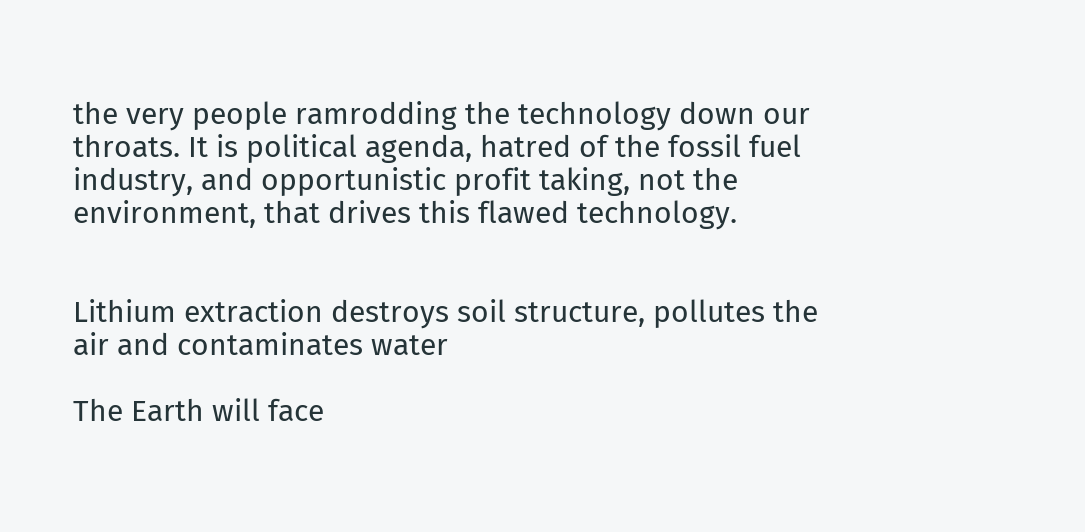the very people ramrodding the technology down our throats. It is political agenda, hatred of the fossil fuel industry, and opportunistic profit taking, not the environment, that drives this flawed technology.


Lithium extraction destroys soil structure, pollutes the air and contaminates water

The Earth will face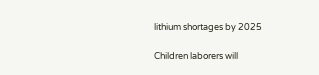lithium shortages by 2025

Children laborers will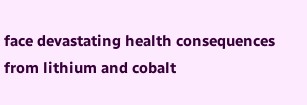face devastating health consequences from lithium and cobalt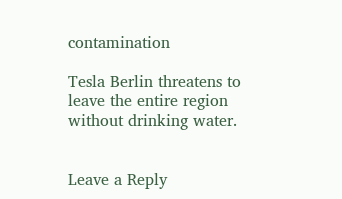contamination

Tesla Berlin threatens to leave the entire region without drinking water.


Leave a Reply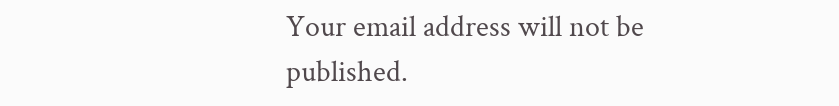Your email address will not be published.